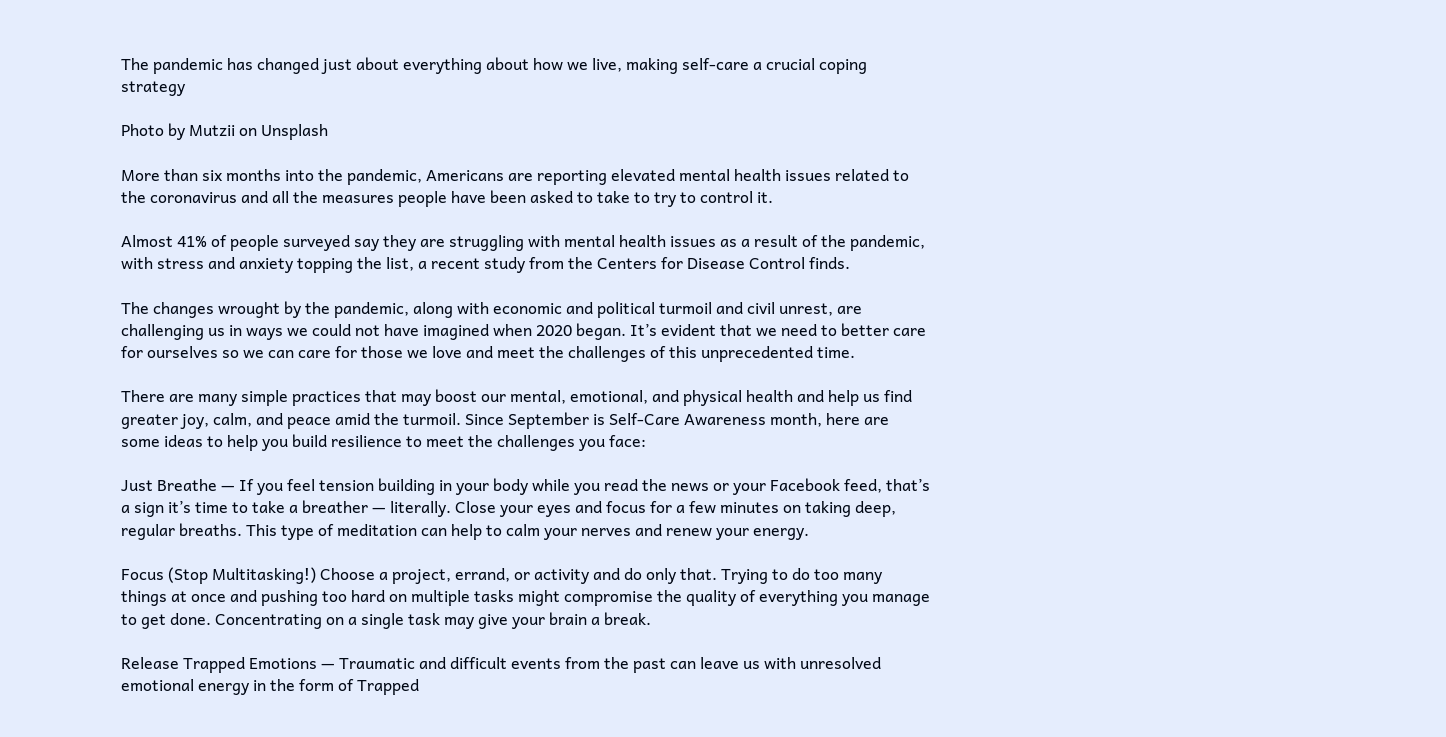The pandemic has changed just about everything about how we live, making self-care a crucial coping strategy

Photo by Mutzii on Unsplash

More than six months into the pandemic, Americans are reporting elevated mental health issues related to the coronavirus and all the measures people have been asked to take to try to control it.

Almost 41% of people surveyed say they are struggling with mental health issues as a result of the pandemic, with stress and anxiety topping the list, a recent study from the Centers for Disease Control finds.

The changes wrought by the pandemic, along with economic and political turmoil and civil unrest, are challenging us in ways we could not have imagined when 2020 began. It’s evident that we need to better care for ourselves so we can care for those we love and meet the challenges of this unprecedented time.

There are many simple practices that may boost our mental, emotional, and physical health and help us find greater joy, calm, and peace amid the turmoil. Since September is Self-Care Awareness month, here are some ideas to help you build resilience to meet the challenges you face:

Just Breathe — If you feel tension building in your body while you read the news or your Facebook feed, that’s a sign it’s time to take a breather — literally. Close your eyes and focus for a few minutes on taking deep, regular breaths. This type of meditation can help to calm your nerves and renew your energy.

Focus (Stop Multitasking!) Choose a project, errand, or activity and do only that. Trying to do too many things at once and pushing too hard on multiple tasks might compromise the quality of everything you manage to get done. Concentrating on a single task may give your brain a break.

Release Trapped Emotions — Traumatic and difficult events from the past can leave us with unresolved emotional energy in the form of Trapped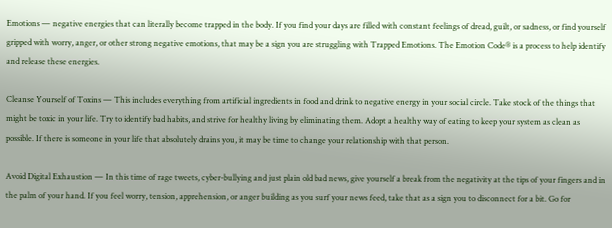Emotions — negative energies that can literally become trapped in the body. If you find your days are filled with constant feelings of dread, guilt, or sadness, or find yourself gripped with worry, anger, or other strong negative emotions, that may be a sign you are struggling with Trapped Emotions. The Emotion Code® is a process to help identify and release these energies.

Cleanse Yourself of Toxins — This includes everything from artificial ingredients in food and drink to negative energy in your social circle. Take stock of the things that might be toxic in your life. Try to identify bad habits, and strive for healthy living by eliminating them. Adopt a healthy way of eating to keep your system as clean as possible. If there is someone in your life that absolutely drains you, it may be time to change your relationship with that person.

Avoid Digital Exhaustion — In this time of rage tweets, cyber-bullying and just plain old bad news, give yourself a break from the negativity at the tips of your fingers and in the palm of your hand. If you feel worry, tension, apprehension, or anger building as you surf your news feed, take that as a sign you to disconnect for a bit. Go for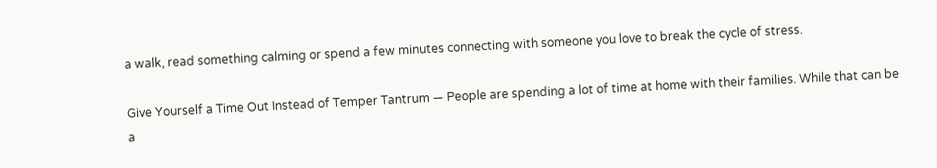a walk, read something calming or spend a few minutes connecting with someone you love to break the cycle of stress.

Give Yourself a Time Out Instead of Temper Tantrum — People are spending a lot of time at home with their families. While that can be a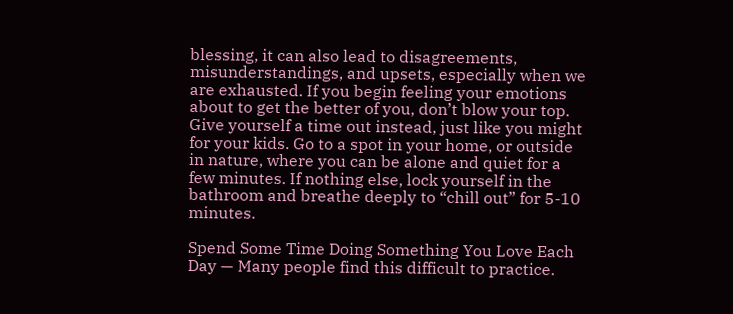blessing, it can also lead to disagreements, misunderstandings, and upsets, especially when we are exhausted. If you begin feeling your emotions about to get the better of you, don’t blow your top. Give yourself a time out instead, just like you might for your kids. Go to a spot in your home, or outside in nature, where you can be alone and quiet for a few minutes. If nothing else, lock yourself in the bathroom and breathe deeply to “chill out” for 5-10 minutes.

Spend Some Time Doing Something You Love Each Day — Many people find this difficult to practice.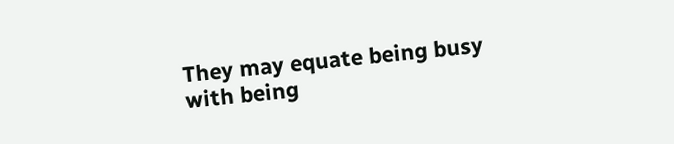They may equate being busy with being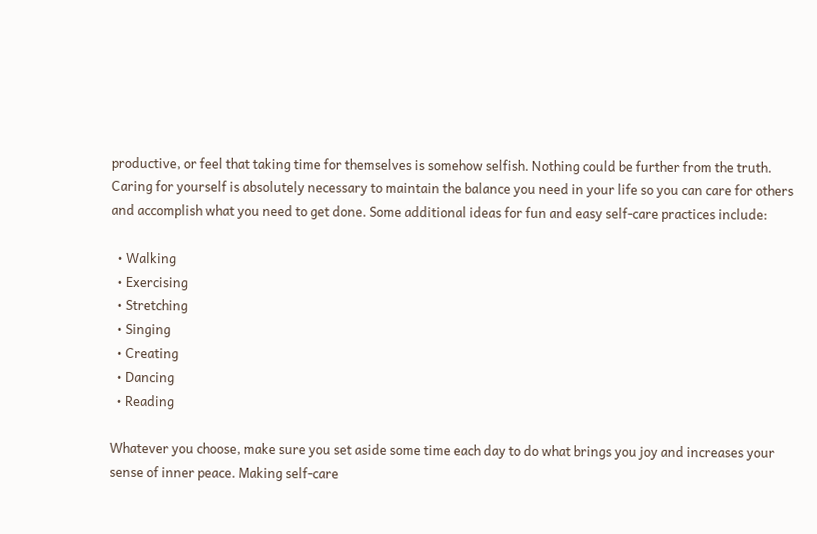productive, or feel that taking time for themselves is somehow selfish. Nothing could be further from the truth. Caring for yourself is absolutely necessary to maintain the balance you need in your life so you can care for others and accomplish what you need to get done. Some additional ideas for fun and easy self-care practices include:

  • Walking
  • Exercising
  • Stretching
  • Singing
  • Creating
  • Dancing
  • Reading

Whatever you choose, make sure you set aside some time each day to do what brings you joy and increases your sense of inner peace. Making self-care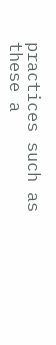practices such as these a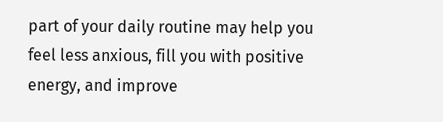part of your daily routine may help you feel less anxious, fill you with positive energy, and improve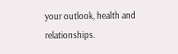your outlook, health and relationships.